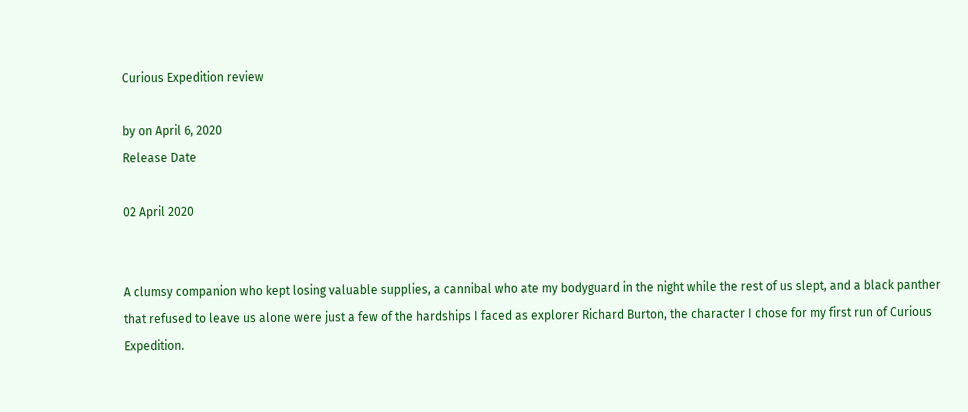Curious Expedition review

by on April 6, 2020
Release Date

02 April 2020


A clumsy companion who kept losing valuable supplies, a cannibal who ate my bodyguard in the night while the rest of us slept, and a black panther that refused to leave us alone were just a few of the hardships I faced as explorer Richard Burton, the character I chose for my first run of Curious Expedition.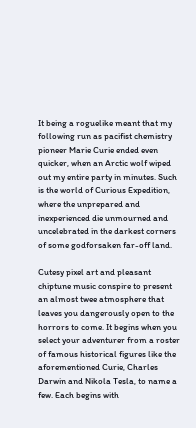It being a roguelike meant that my following run as pacifist chemistry pioneer Marie Curie ended even quicker, when an Arctic wolf wiped out my entire party in minutes. Such is the world of Curious Expedition, where the unprepared and inexperienced die unmourned and uncelebrated in the darkest corners of some godforsaken far-off land.

Cutesy pixel art and pleasant chiptune music conspire to present an almost twee atmosphere that leaves you dangerously open to the horrors to come. It begins when you select your adventurer from a roster of famous historical figures like the aforementioned Curie, Charles Darwin and Nikola Tesla, to name a few. Each begins with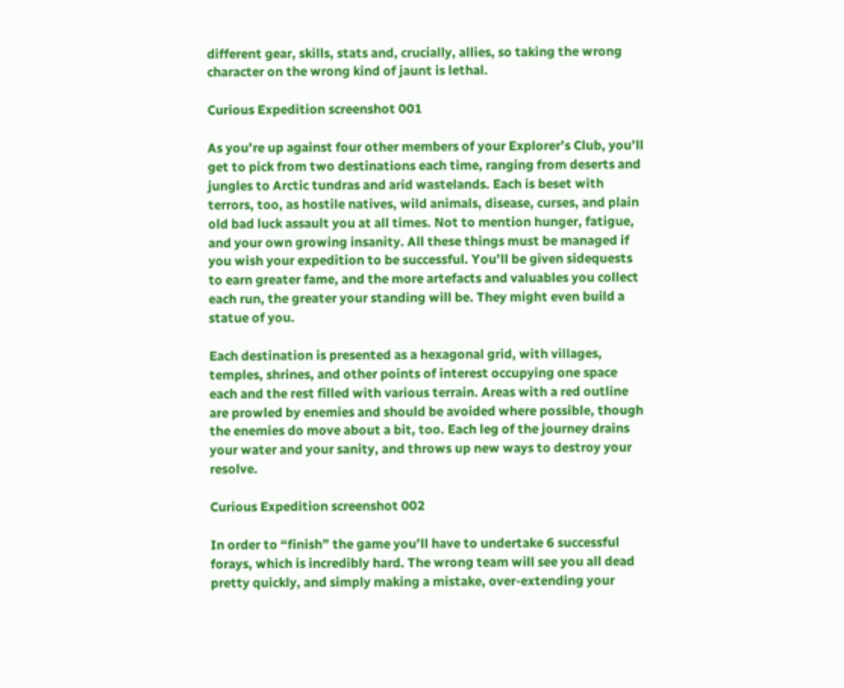different gear, skills, stats and, crucially, allies, so taking the wrong character on the wrong kind of jaunt is lethal.

Curious Expedition screenshot 001

As you’re up against four other members of your Explorer’s Club, you’ll get to pick from two destinations each time, ranging from deserts and jungles to Arctic tundras and arid wastelands. Each is beset with terrors, too, as hostile natives, wild animals, disease, curses, and plain old bad luck assault you at all times. Not to mention hunger, fatigue, and your own growing insanity. All these things must be managed if you wish your expedition to be successful. You’ll be given sidequests to earn greater fame, and the more artefacts and valuables you collect each run, the greater your standing will be. They might even build a statue of you.

Each destination is presented as a hexagonal grid, with villages, temples, shrines, and other points of interest occupying one space each and the rest filled with various terrain. Areas with a red outline are prowled by enemies and should be avoided where possible, though the enemies do move about a bit, too. Each leg of the journey drains your water and your sanity, and throws up new ways to destroy your resolve.

Curious Expedition screenshot 002

In order to “finish” the game you’ll have to undertake 6 successful forays, which is incredibly hard. The wrong team will see you all dead pretty quickly, and simply making a mistake, over-extending your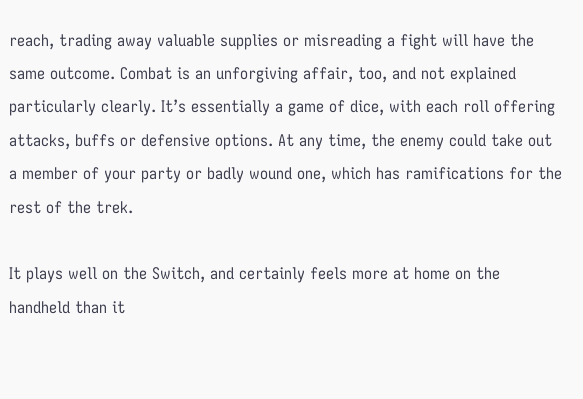reach, trading away valuable supplies or misreading a fight will have the same outcome. Combat is an unforgiving affair, too, and not explained particularly clearly. It’s essentially a game of dice, with each roll offering attacks, buffs or defensive options. At any time, the enemy could take out a member of your party or badly wound one, which has ramifications for the rest of the trek.

It plays well on the Switch, and certainly feels more at home on the handheld than it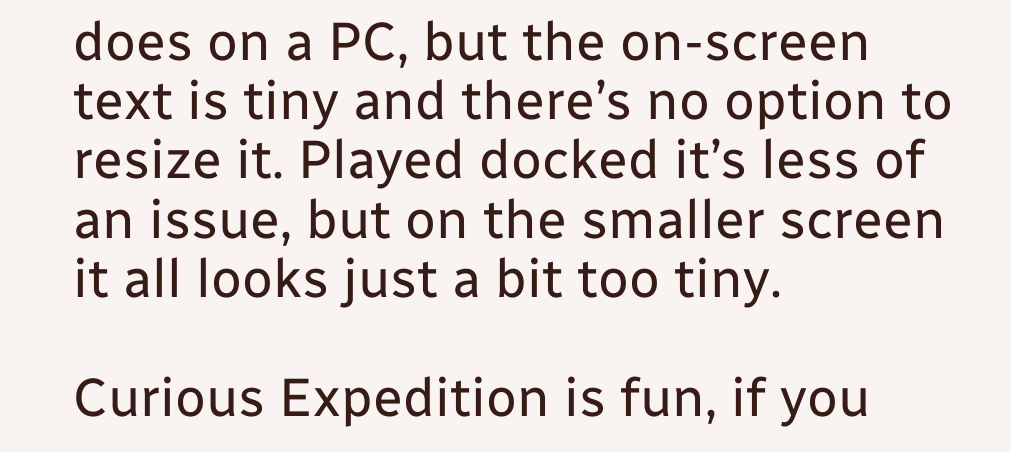does on a PC, but the on-screen text is tiny and there’s no option to resize it. Played docked it’s less of an issue, but on the smaller screen it all looks just a bit too tiny.

Curious Expedition is fun, if you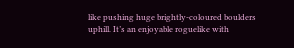like pushing huge brightly-coloured boulders uphill. It’s an enjoyable roguelike with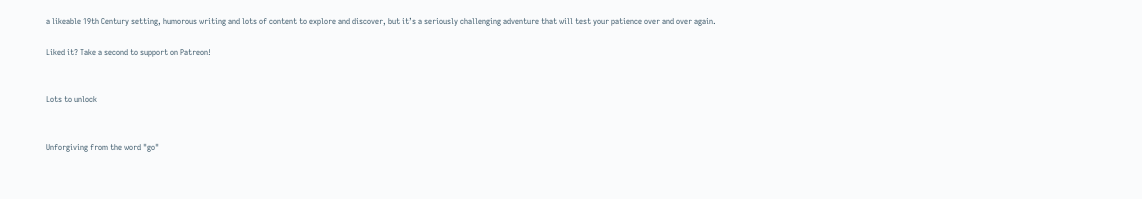a likeable 19th Century setting, humorous writing and lots of content to explore and discover, but it’s a seriously challenging adventure that will test your patience over and over again.

Liked it? Take a second to support on Patreon!


Lots to unlock


Unforgiving from the word "go"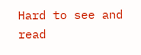Hard to see and read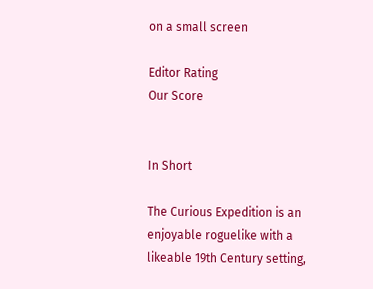on a small screen

Editor Rating
Our Score


In Short

The Curious Expedition is an enjoyable roguelike with a likeable 19th Century setting,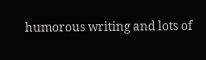humorous writing and lots of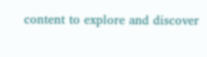content to explore and discover